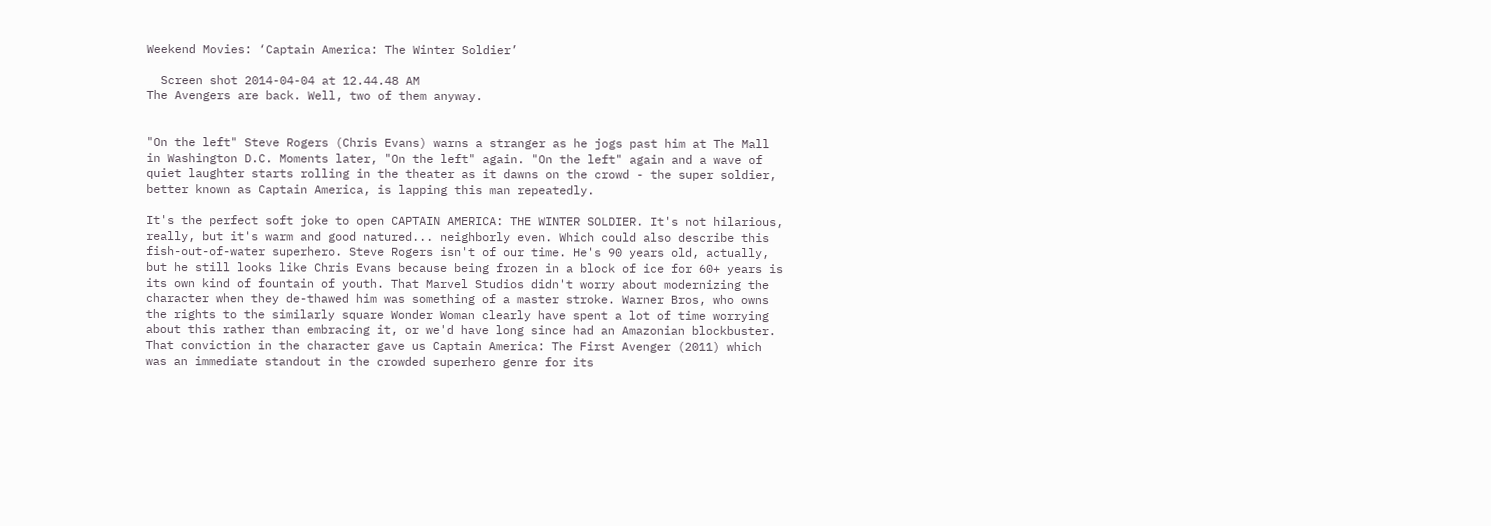Weekend Movies: ‘Captain America: The Winter Soldier’

  Screen shot 2014-04-04 at 12.44.48 AM
The Avengers are back. Well, two of them anyway.


"On the left" Steve Rogers (Chris Evans) warns a stranger as he jogs past him at The Mall in Washington D.C. Moments later, "On the left" again. "On the left" again and a wave of quiet laughter starts rolling in the theater as it dawns on the crowd - the super soldier, better known as Captain America, is lapping this man repeatedly.

It's the perfect soft joke to open CAPTAIN AMERICA: THE WINTER SOLDIER. It's not hilarious, really, but it's warm and good natured... neighborly even. Which could also describe this fish-out-of-water superhero. Steve Rogers isn't of our time. He's 90 years old, actually, but he still looks like Chris Evans because being frozen in a block of ice for 60+ years is its own kind of fountain of youth. That Marvel Studios didn't worry about modernizing the character when they de-thawed him was something of a master stroke. Warner Bros, who owns the rights to the similarly square Wonder Woman clearly have spent a lot of time worrying about this rather than embracing it, or we'd have long since had an Amazonian blockbuster. That conviction in the character gave us Captain America: The First Avenger (2011) which was an immediate standout in the crowded superhero genre for its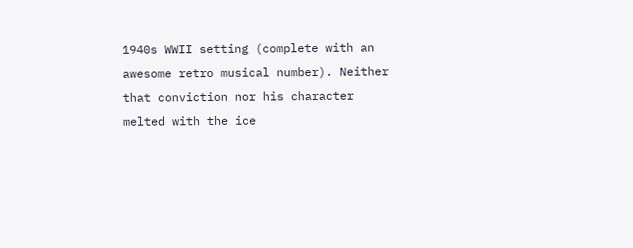1940s WWII setting (complete with an awesome retro musical number). Neither that conviction nor his character melted with the ice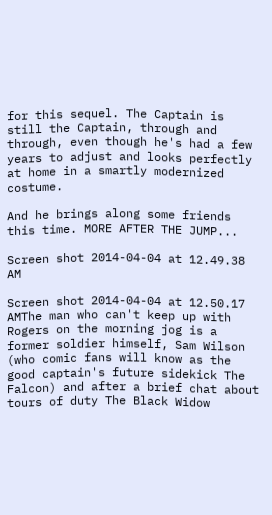for this sequel. The Captain is still the Captain, through and through, even though he's had a few years to adjust and looks perfectly at home in a smartly modernized costume.

And he brings along some friends this time. MORE AFTER THE JUMP...

Screen shot 2014-04-04 at 12.49.38 AM

Screen shot 2014-04-04 at 12.50.17 AMThe man who can't keep up with Rogers on the morning jog is a former soldier himself, Sam Wilson (who comic fans will know as the good captain's future sidekick The Falcon) and after a brief chat about tours of duty The Black Widow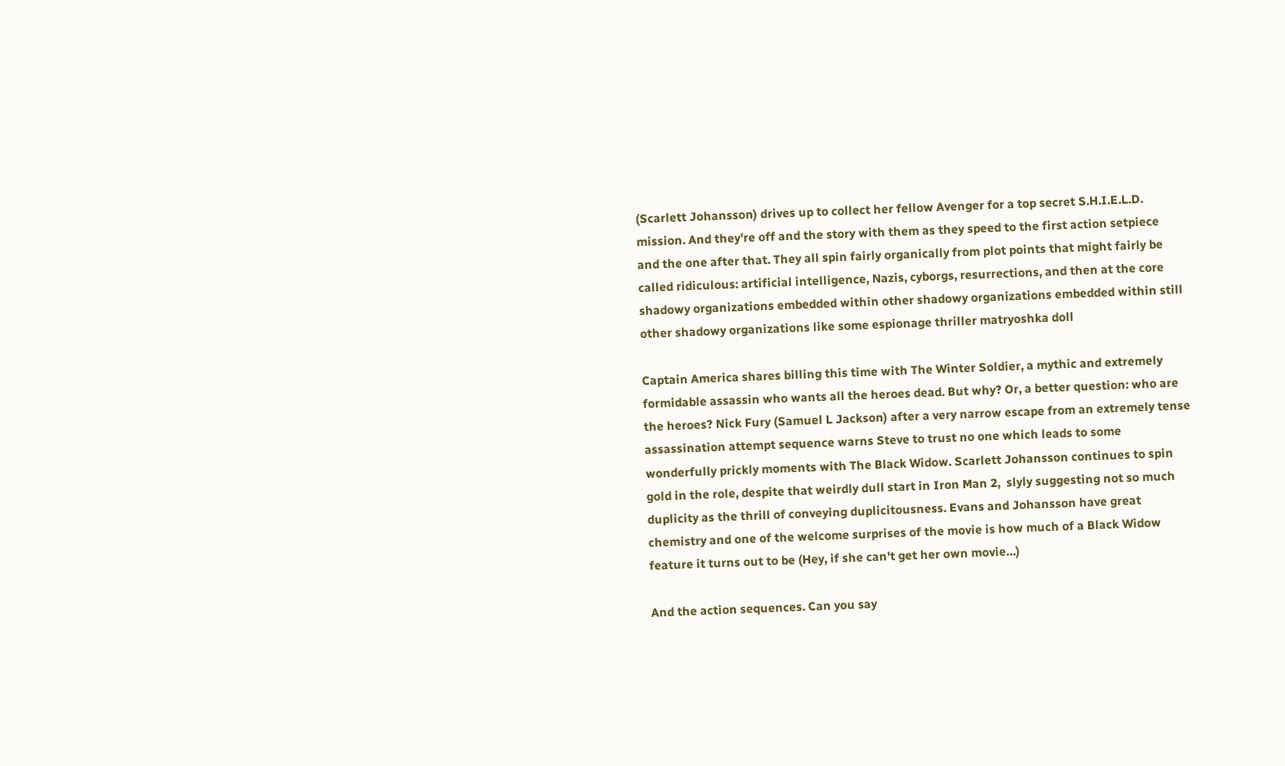(Scarlett Johansson) drives up to collect her fellow Avenger for a top secret S.H.I.E.L.D. mission. And they're off and the story with them as they speed to the first action setpiece and the one after that. They all spin fairly organically from plot points that might fairly be called ridiculous: artificial intelligence, Nazis, cyborgs, resurrections, and then at the core shadowy organizations embedded within other shadowy organizations embedded within still other shadowy organizations like some espionage thriller matryoshka doll

Captain America shares billing this time with The Winter Soldier, a mythic and extremely formidable assassin who wants all the heroes dead. But why? Or, a better question: who are the heroes? Nick Fury (Samuel L Jackson) after a very narrow escape from an extremely tense assassination attempt sequence warns Steve to trust no one which leads to some wonderfully prickly moments with The Black Widow. Scarlett Johansson continues to spin gold in the role, despite that weirdly dull start in Iron Man 2,  slyly suggesting not so much duplicity as the thrill of conveying duplicitousness. Evans and Johansson have great chemistry and one of the welcome surprises of the movie is how much of a Black Widow feature it turns out to be (Hey, if she can't get her own movie…)

And the action sequences. Can you say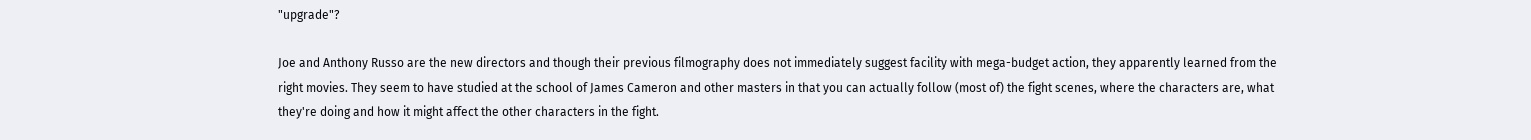"upgrade"?

Joe and Anthony Russo are the new directors and though their previous filmography does not immediately suggest facility with mega-budget action, they apparently learned from the right movies. They seem to have studied at the school of James Cameron and other masters in that you can actually follow (most of) the fight scenes, where the characters are, what they're doing and how it might affect the other characters in the fight.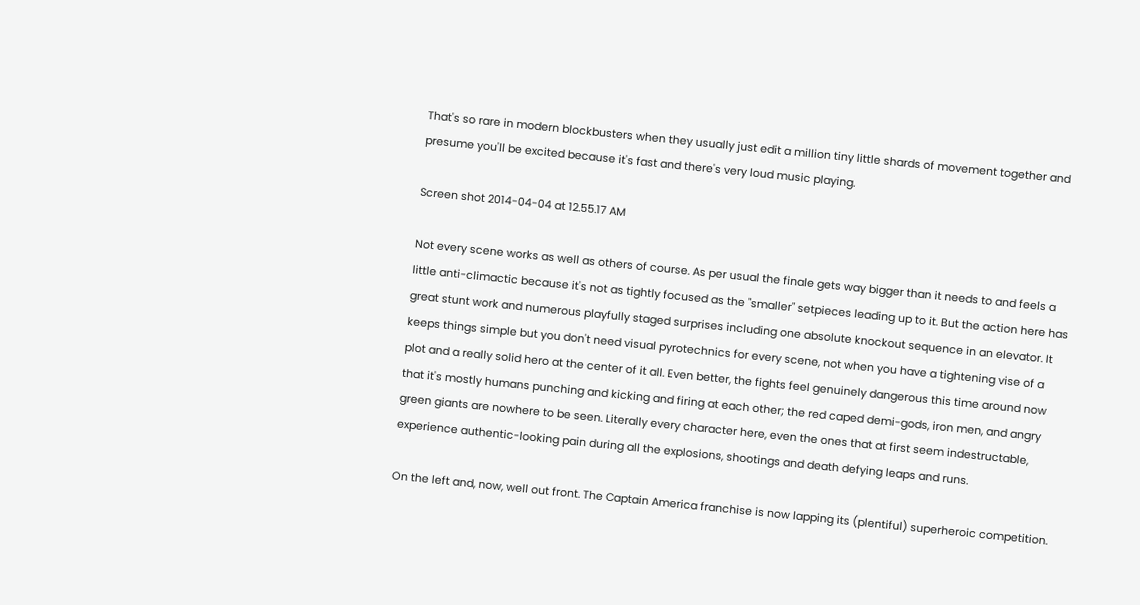That's so rare in modern blockbusters when they usually just edit a million tiny little shards of movement together and presume you'll be excited because it's fast and there's very loud music playing.

Screen shot 2014-04-04 at 12.55.17 AM

Not every scene works as well as others of course. As per usual the finale gets way bigger than it needs to and feels a little anti-climactic because it's not as tightly focused as the "smaller" setpieces leading up to it. But the action here has great stunt work and numerous playfully staged surprises including one absolute knockout sequence in an elevator. It keeps things simple but you don't need visual pyrotechnics for every scene, not when you have a tightening vise of a plot and a really solid hero at the center of it all. Even better, the fights feel genuinely dangerous this time around now that it's mostly humans punching and kicking and firing at each other; the red caped demi-gods, iron men, and angry green giants are nowhere to be seen. Literally every character here, even the ones that at first seem indestructable, experience authentic-looking pain during all the explosions, shootings and death defying leaps and runs.

On the left and, now, well out front. The Captain America franchise is now lapping its (plentiful) superheroic competition.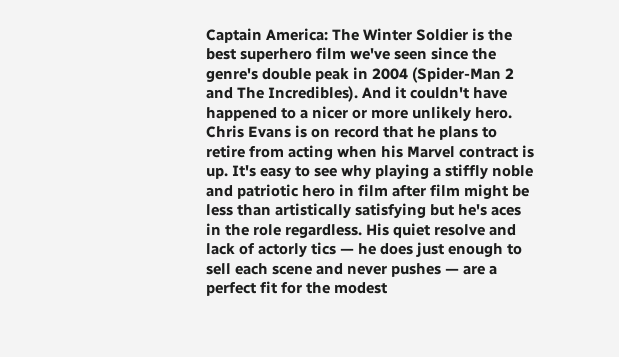Captain America: The Winter Soldier is the best superhero film we've seen since the genre's double peak in 2004 (Spider-Man 2 and The Incredibles). And it couldn't have happened to a nicer or more unlikely hero. Chris Evans is on record that he plans to retire from acting when his Marvel contract is up. It's easy to see why playing a stiffly noble and patriotic hero in film after film might be less than artistically satisfying but he's aces in the role regardless. His quiet resolve and lack of actorly tics — he does just enough to sell each scene and never pushes — are a perfect fit for the modest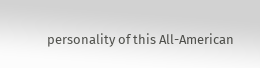personality of this All-American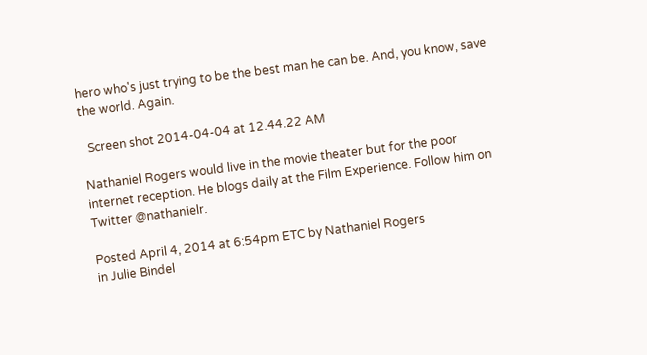hero who's just trying to be the best man he can be. And, you know, save the world. Again.

  Screen shot 2014-04-04 at 12.44.22 AM

Nathaniel Rogers would live in the movie theater but for the poor internet reception. He blogs daily at the Film Experience. Follow him on Twitter @nathanielr.

Posted April 4, 2014 at 6:54pm ETC by Nathaniel Rogers
in Julie Bindel